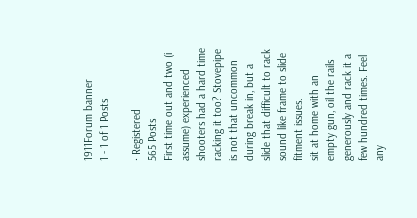1911Forum banner
1 - 1 of 1 Posts

· Registered
565 Posts
First time out and two (i assume) experienced shooters had a hard time racking it too? Stovepipe is not that uncommon during break in, but a slide that difficult to rack sound like frame to slide fitment issues.
sit at home with an empty gun, oil the rails generously and rack it a few hundred times. Feel any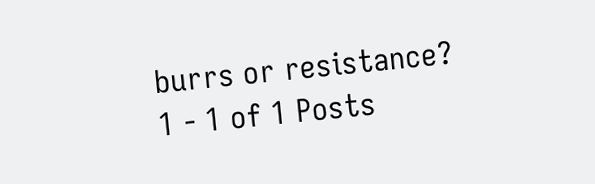burrs or resistance?
1 - 1 of 1 Posts